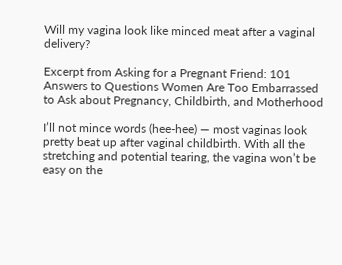Will my vagina look like minced meat after a vaginal delivery?

Excerpt from Asking for a Pregnant Friend: 101 Answers to Questions Women Are Too Embarrassed to Ask about Pregnancy, Childbirth, and Motherhood

I’ll not mince words (hee-hee) — most vaginas look pretty beat up after vaginal childbirth. With all the stretching and potential tearing, the vagina won’t be easy on the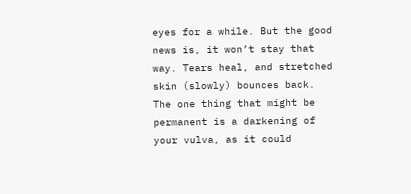eyes for a while. But the good news is, it won’t stay that way. Tears heal, and stretched skin (slowly) bounces back. The one thing that might be permanent is a darkening of your vulva, as it could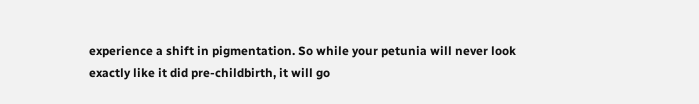experience a shift in pigmentation. So while your petunia will never look exactly like it did pre-childbirth, it will go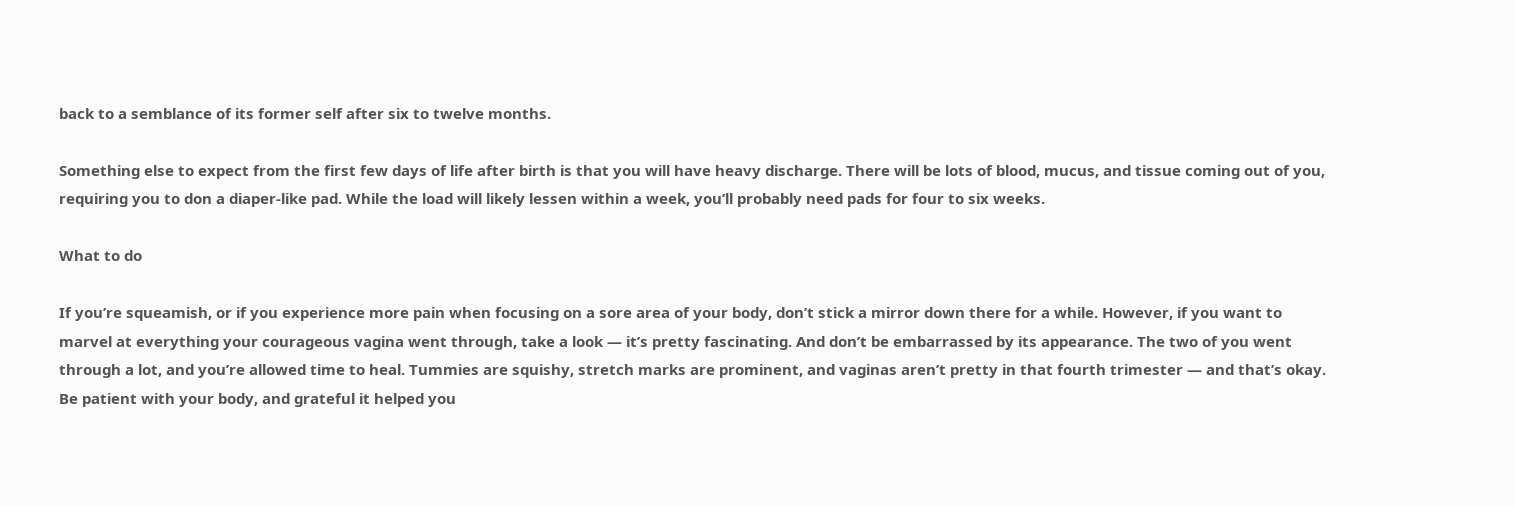back to a semblance of its former self after six to twelve months.

Something else to expect from the first few days of life after birth is that you will have heavy discharge. There will be lots of blood, mucus, and tissue coming out of you, requiring you to don a diaper-like pad. While the load will likely lessen within a week, you’ll probably need pads for four to six weeks.

What to do

If you’re squeamish, or if you experience more pain when focusing on a sore area of your body, don’t stick a mirror down there for a while. However, if you want to marvel at everything your courageous vagina went through, take a look — it’s pretty fascinating. And don’t be embarrassed by its appearance. The two of you went through a lot, and you’re allowed time to heal. Tummies are squishy, stretch marks are prominent, and vaginas aren’t pretty in that fourth trimester — and that’s okay. Be patient with your body, and grateful it helped you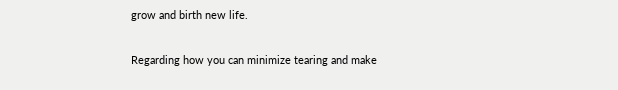grow and birth new life.

Regarding how you can minimize tearing and make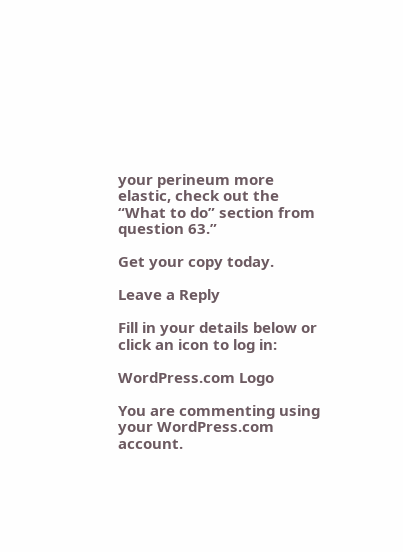your perineum more elastic, check out the “What to do” section from question 63.”

Get your copy today.

Leave a Reply

Fill in your details below or click an icon to log in:

WordPress.com Logo

You are commenting using your WordPress.com account.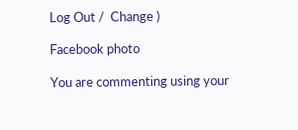Log Out /  Change )

Facebook photo

You are commenting using your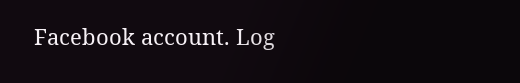Facebook account. Log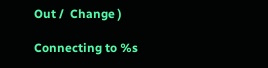Out /  Change )

Connecting to %s